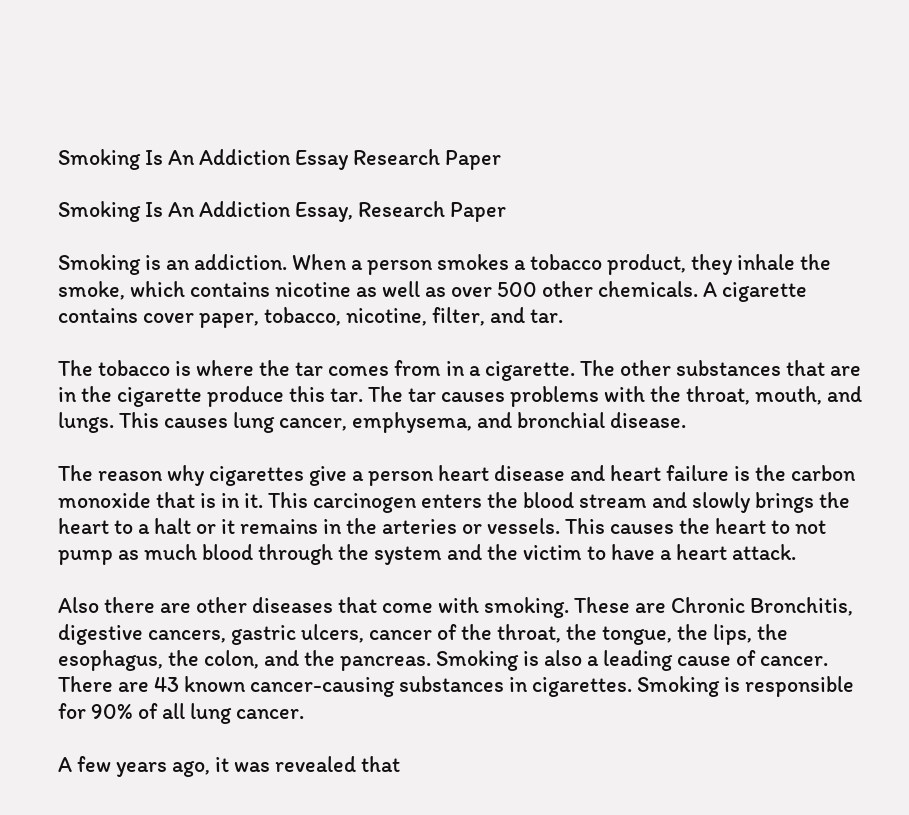Smoking Is An Addiction Essay Research Paper

Smoking Is An Addiction Essay, Research Paper

Smoking is an addiction. When a person smokes a tobacco product, they inhale the smoke, which contains nicotine as well as over 500 other chemicals. A cigarette contains cover paper, tobacco, nicotine, filter, and tar.

The tobacco is where the tar comes from in a cigarette. The other substances that are in the cigarette produce this tar. The tar causes problems with the throat, mouth, and lungs. This causes lung cancer, emphysema, and bronchial disease.

The reason why cigarettes give a person heart disease and heart failure is the carbon monoxide that is in it. This carcinogen enters the blood stream and slowly brings the heart to a halt or it remains in the arteries or vessels. This causes the heart to not pump as much blood through the system and the victim to have a heart attack.

Also there are other diseases that come with smoking. These are Chronic Bronchitis, digestive cancers, gastric ulcers, cancer of the throat, the tongue, the lips, the esophagus, the colon, and the pancreas. Smoking is also a leading cause of cancer. There are 43 known cancer-causing substances in cigarettes. Smoking is responsible for 90% of all lung cancer.

A few years ago, it was revealed that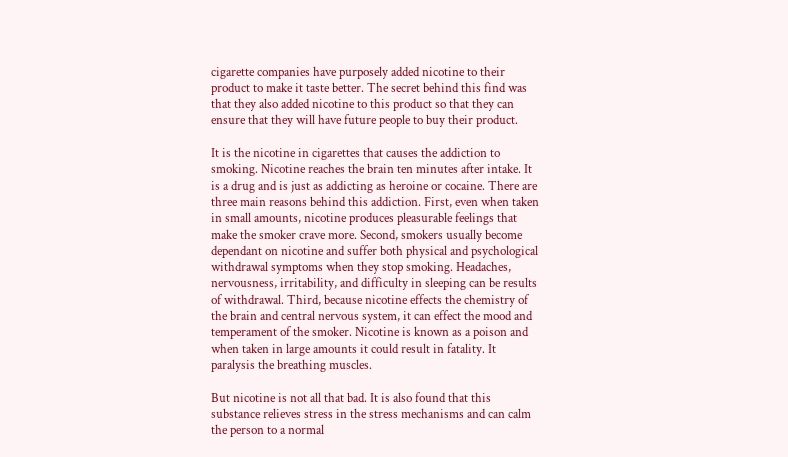cigarette companies have purposely added nicotine to their product to make it taste better. The secret behind this find was that they also added nicotine to this product so that they can ensure that they will have future people to buy their product.

It is the nicotine in cigarettes that causes the addiction to smoking. Nicotine reaches the brain ten minutes after intake. It is a drug and is just as addicting as heroine or cocaine. There are three main reasons behind this addiction. First, even when taken in small amounts, nicotine produces pleasurable feelings that make the smoker crave more. Second, smokers usually become dependant on nicotine and suffer both physical and psychological withdrawal symptoms when they stop smoking. Headaches, nervousness, irritability, and difficulty in sleeping can be results of withdrawal. Third, because nicotine effects the chemistry of the brain and central nervous system, it can effect the mood and temperament of the smoker. Nicotine is known as a poison and when taken in large amounts it could result in fatality. It paralysis the breathing muscles.

But nicotine is not all that bad. It is also found that this substance relieves stress in the stress mechanisms and can calm the person to a normal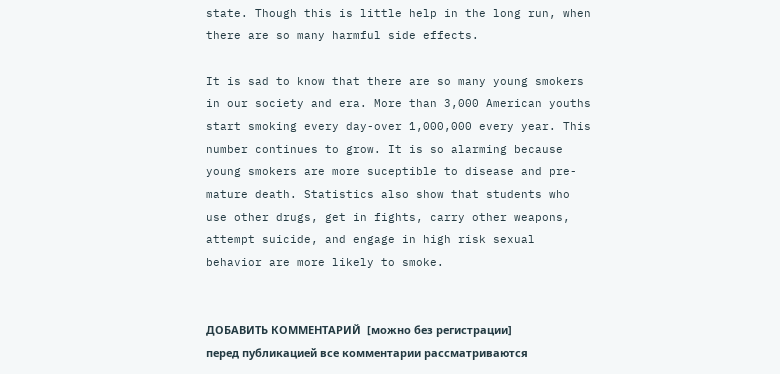state. Though this is little help in the long run, when there are so many harmful side effects.

It is sad to know that there are so many young smokers in our society and era. More than 3,000 American youths start smoking every day-over 1,000,000 every year. This number continues to grow. It is so alarming because young smokers are more suceptible to disease and pre-mature death. Statistics also show that students who use other drugs, get in fights, carry other weapons, attempt suicide, and engage in high risk sexual behavior are more likely to smoke.


ДОБАВИТЬ КОММЕНТАРИЙ  [можно без регистрации]
перед публикацией все комментарии рассматриваются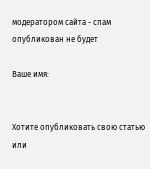модератором сайта - спам опубликован не будет

Ваше имя:


Хотите опубликовать свою статью или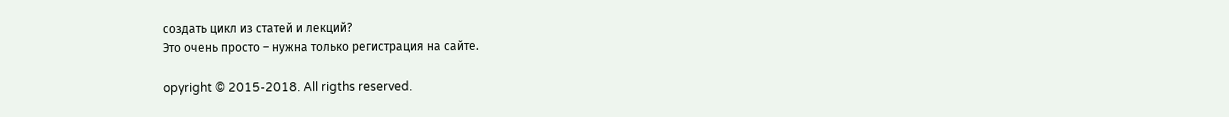создать цикл из статей и лекций?
Это очень просто – нужна только регистрация на сайте.

opyright © 2015-2018. All rigths reserved.